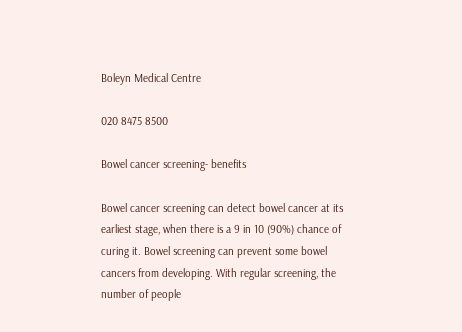Boleyn Medical Centre

020 8475 8500

Bowel cancer screening- benefits

Bowel cancer screening can detect bowel cancer at its earliest stage, when there is a 9 in 10 (90%) chance of curing it. Bowel screening can prevent some bowel cancers from developing. With regular screening, the number of people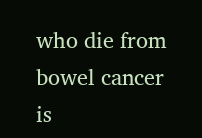who die from bowel cancer is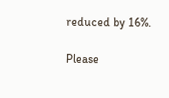reduced by 16%.

Please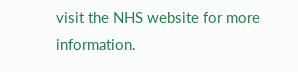visit the NHS website for more information.